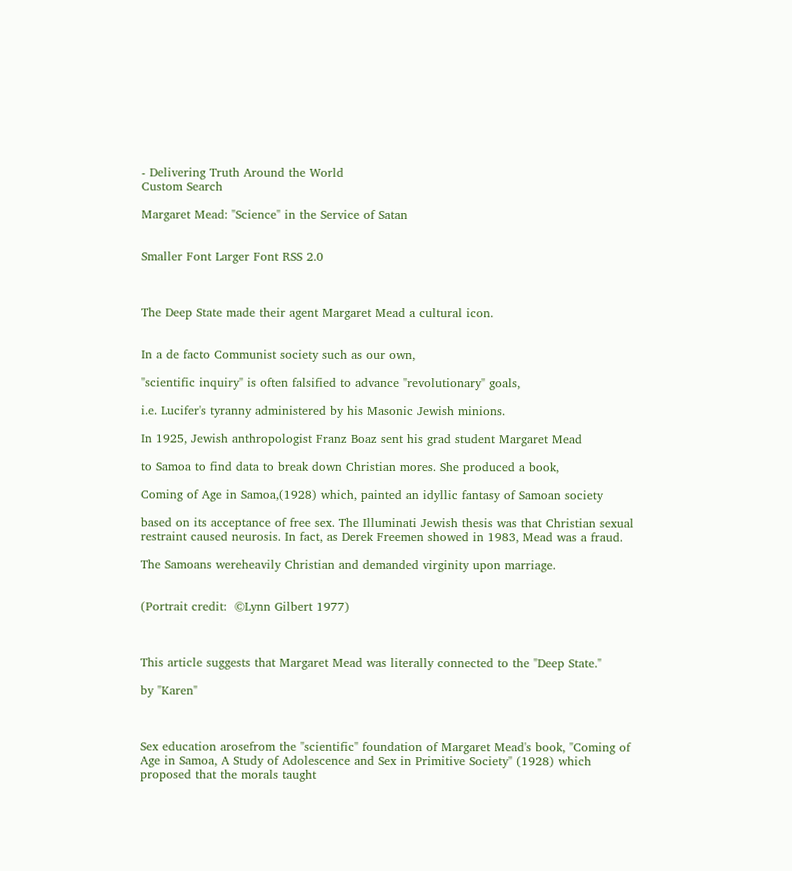- Delivering Truth Around the World
Custom Search

Margaret Mead: "Science" in the Service of Satan


Smaller Font Larger Font RSS 2.0



The Deep State made their agent Margaret Mead a cultural icon.


In a de facto Communist society such as our own,

"scientific inquiry" is often falsified to advance "revolutionary" goals,

i.e. Lucifer's tyranny administered by his Masonic Jewish minions.

In 1925, Jewish anthropologist Franz Boaz sent his grad student Margaret Mead

to Samoa to find data to break down Christian mores. She produced a book,

Coming of Age in Samoa,(1928) which, painted an idyllic fantasy of Samoan society

based on its acceptance of free sex. The Illuminati Jewish thesis was that Christian sexual restraint caused neurosis. In fact, as Derek Freemen showed in 1983, Mead was a fraud.

The Samoans wereheavily Christian and demanded virginity upon marriage.


(Portrait credit:  ©Lynn Gilbert 1977)



This article suggests that Margaret Mead was literally connected to the "Deep State."

by "Karen"



Sex education arosefrom the "scientific" foundation of Margaret Mead's book, "Coming of Age in Samoa, A Study of Adolescence and Sex in Primitive Society" (1928) which proposed that the morals taught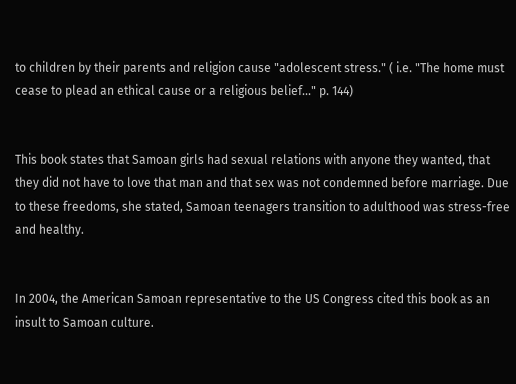to children by their parents and religion cause "adolescent stress." ( i.e. "The home must cease to plead an ethical cause or a religious belief..." p. 144)


This book states that Samoan girls had sexual relations with anyone they wanted, that they did not have to love that man and that sex was not condemned before marriage. Due to these freedoms, she stated, Samoan teenagers transition to adulthood was stress-free and healthy.


In 2004, the American Samoan representative to the US Congress cited this book as an insult to Samoan culture.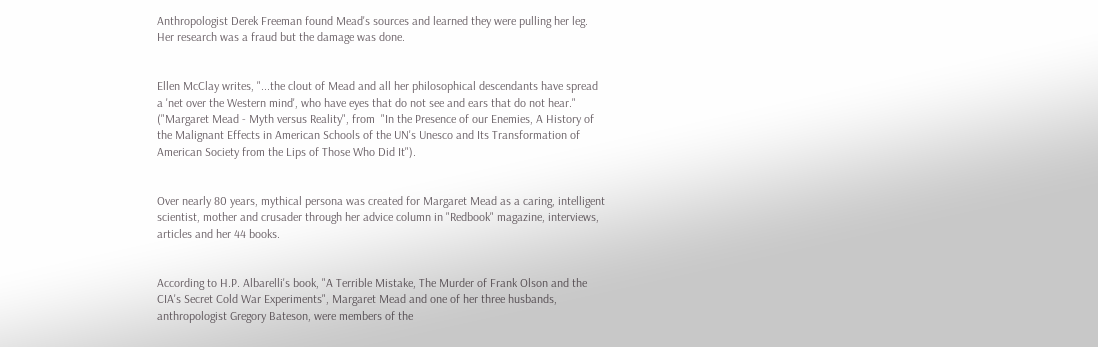Anthropologist Derek Freeman found Mead's sources and learned they were pulling her leg. Her research was a fraud but the damage was done.


Ellen McClay writes, "...the clout of Mead and all her philosophical descendants have spread a 'net over the Western mind', who have eyes that do not see and ears that do not hear." ("Margaret Mead - Myth versus Reality", from  "In the Presence of our Enemies, A History of the Malignant Effects in American Schools of the UN's Unesco and Its Transformation of American Society from the Lips of Those Who Did It").


Over nearly 80 years, mythical persona was created for Margaret Mead as a caring, intelligent scientist, mother and crusader through her advice column in "Redbook" magazine, interviews, articles and her 44 books.


According to H.P. Albarelli's book, "A Terrible Mistake, The Murder of Frank Olson and the CIA's Secret Cold War Experiments", Margaret Mead and one of her three husbands, anthropologist Gregory Bateson, were members of the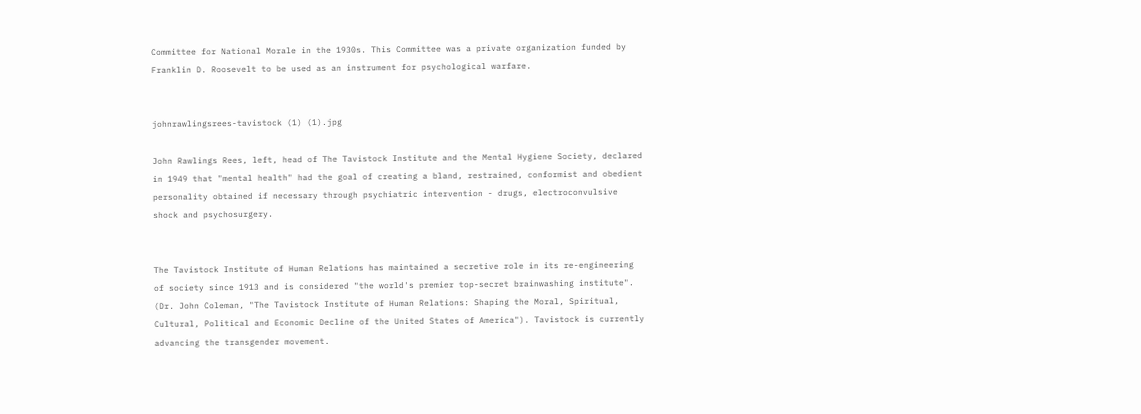Committee for National Morale in the 1930s. This Committee was a private organization funded by Franklin D. Roosevelt to be used as an instrument for psychological warfare.


johnrawlingsrees-tavistock (1) (1).jpg

John Rawlings Rees, left, head of The Tavistock Institute and the Mental Hygiene Society, declared in 1949 that "mental health" had the goal of creating a bland, restrained, conformist and obedient personality obtained if necessary through psychiatric intervention - drugs, electroconvulsive shock and psychosurgery.


The Tavistock Institute of Human Relations has maintained a secretive role in its re-engineering of society since 1913 and is considered "the world's premier top-secret brainwashing institute". (Dr. John Coleman, "The Tavistock Institute of Human Relations: Shaping the Moral, Spiritual, Cultural, Political and Economic Decline of the United States of America"). Tavistock is currently advancing the transgender movement.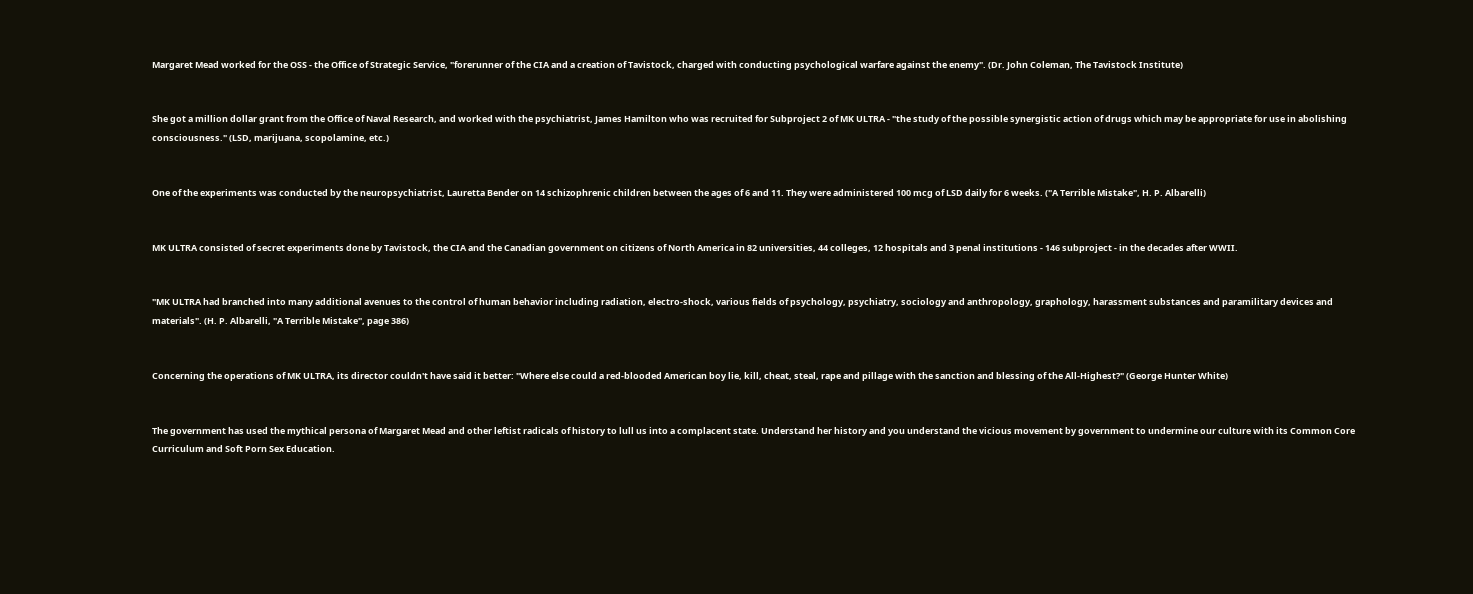Margaret Mead worked for the OSS - the Office of Strategic Service, "forerunner of the CIA and a creation of Tavistock, charged with conducting psychological warfare against the enemy". (Dr. John Coleman, The Tavistock Institute)


She got a million dollar grant from the Office of Naval Research, and worked with the psychiatrist, James Hamilton who was recruited for Subproject 2 of MK ULTRA - "the study of the possible synergistic action of drugs which may be appropriate for use in abolishing consciousness." (LSD, marijuana, scopolamine, etc.)


One of the experiments was conducted by the neuropsychiatrist, Lauretta Bender on 14 schizophrenic children between the ages of 6 and 11. They were administered 100 mcg of LSD daily for 6 weeks. ("A Terrible Mistake", H. P. Albarelli)


MK ULTRA consisted of secret experiments done by Tavistock, the CIA and the Canadian government on citizens of North America in 82 universities, 44 colleges, 12 hospitals and 3 penal institutions - 146 subproject - in the decades after WWII.


"MK ULTRA had branched into many additional avenues to the control of human behavior including radiation, electro-shock, various fields of psychology, psychiatry, sociology and anthropology, graphology, harassment substances and paramilitary devices and materials". (H. P. Albarelli, "A Terrible Mistake", page 386)


Concerning the operations of MK ULTRA, its director couldn't have said it better: "Where else could a red-blooded American boy lie, kill, cheat, steal, rape and pillage with the sanction and blessing of the All-Highest?" (George Hunter White)


The government has used the mythical persona of Margaret Mead and other leftist radicals of history to lull us into a complacent state. Understand her history and you understand the vicious movement by government to undermine our culture with its Common Core Curriculum and Soft Porn Sex Education.